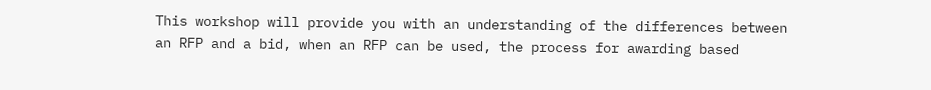This workshop will provide you with an understanding of the differences between an RFP and a bid, when an RFP can be used, the process for awarding based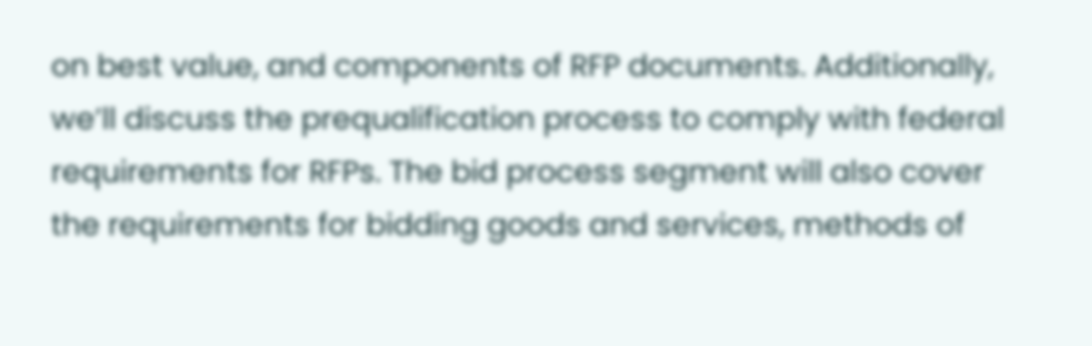on best value, and components of RFP documents. Additionally, we’ll discuss the prequalification process to comply with federal requirements for RFPs. The bid process segment will also cover the requirements for bidding goods and services, methods of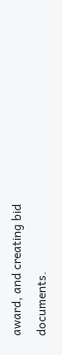award, and creating bid documents.